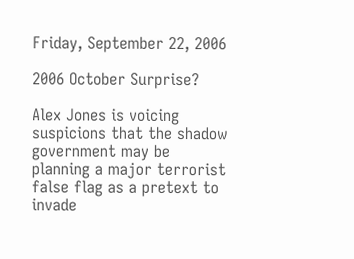Friday, September 22, 2006

2006 October Surprise?

Alex Jones is voicing suspicions that the shadow government may be planning a major terrorist false flag as a pretext to invade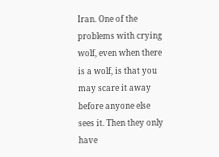Iran. One of the problems with crying wolf, even when there is a wolf, is that you may scare it away before anyone else sees it. Then they only have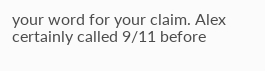your word for your claim. Alex certainly called 9/11 before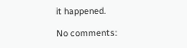it happened.

No comments: